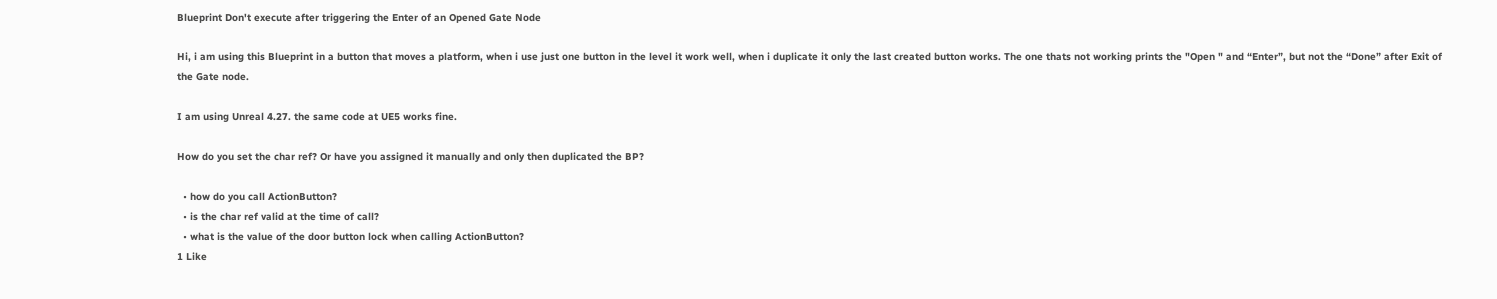Blueprint Don't execute after triggering the Enter of an Opened Gate Node

Hi, i am using this Blueprint in a button that moves a platform, when i use just one button in the level it work well, when i duplicate it only the last created button works. The one thats not working prints the "Open " and “Enter”, but not the “Done” after Exit of the Gate node.

I am using Unreal 4.27. the same code at UE5 works fine.

How do you set the char ref? Or have you assigned it manually and only then duplicated the BP?

  • how do you call ActionButton?
  • is the char ref valid at the time of call?
  • what is the value of the door button lock when calling ActionButton?
1 Like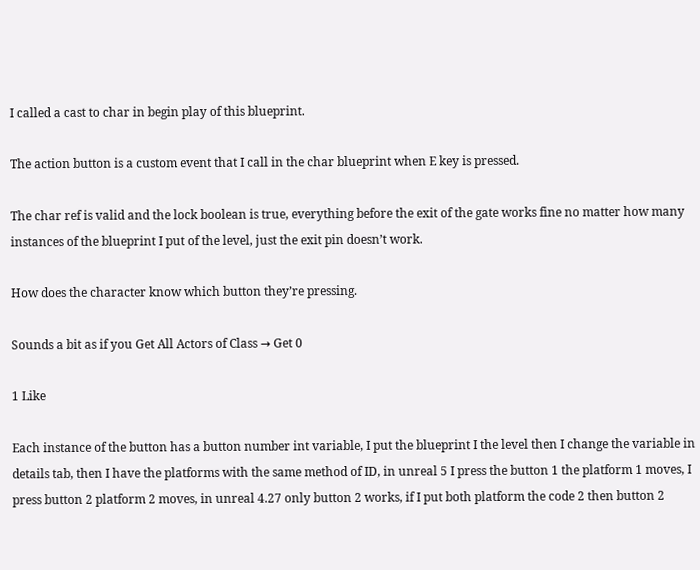I called a cast to char in begin play of this blueprint.

The action button is a custom event that I call in the char blueprint when E key is pressed.

The char ref is valid and the lock boolean is true, everything before the exit of the gate works fine no matter how many instances of the blueprint I put of the level, just the exit pin doesn’t work.

How does the character know which button they’re pressing.

Sounds a bit as if you Get All Actors of Class → Get 0

1 Like

Each instance of the button has a button number int variable, I put the blueprint I the level then I change the variable in details tab, then I have the platforms with the same method of ID, in unreal 5 I press the button 1 the platform 1 moves, I press button 2 platform 2 moves, in unreal 4.27 only button 2 works, if I put both platform the code 2 then button 2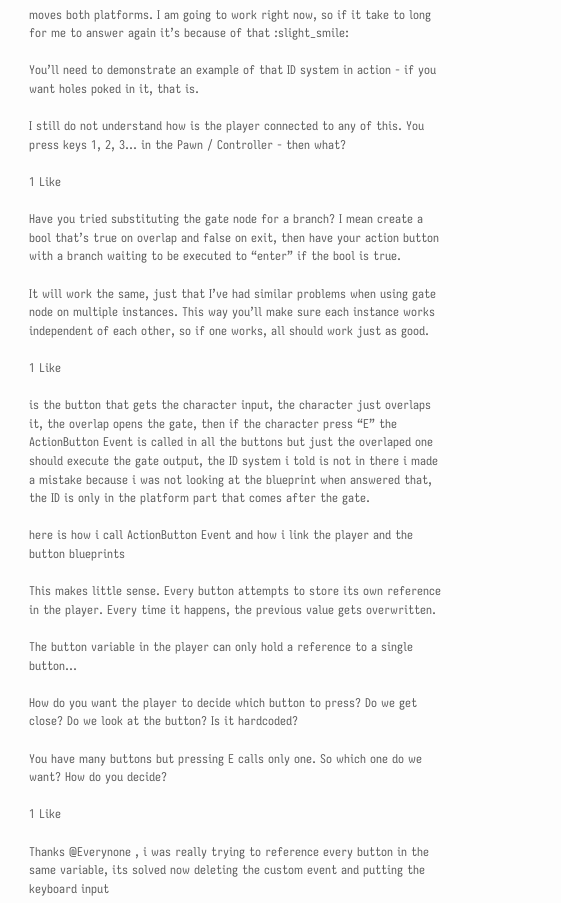moves both platforms. I am going to work right now, so if it take to long for me to answer again it’s because of that :slight_smile:

You’ll need to demonstrate an example of that ID system in action - if you want holes poked in it, that is.

I still do not understand how is the player connected to any of this. You press keys 1, 2, 3… in the Pawn / Controller - then what?

1 Like

Have you tried substituting the gate node for a branch? I mean create a bool that’s true on overlap and false on exit, then have your action button with a branch waiting to be executed to “enter” if the bool is true.

It will work the same, just that I’ve had similar problems when using gate node on multiple instances. This way you’ll make sure each instance works independent of each other, so if one works, all should work just as good.

1 Like

is the button that gets the character input, the character just overlaps it, the overlap opens the gate, then if the character press “E” the ActionButton Event is called in all the buttons but just the overlaped one should execute the gate output, the ID system i told is not in there i made a mistake because i was not looking at the blueprint when answered that, the ID is only in the platform part that comes after the gate.

here is how i call ActionButton Event and how i link the player and the button blueprints

This makes little sense. Every button attempts to store its own reference in the player. Every time it happens, the previous value gets overwritten.

The button variable in the player can only hold a reference to a single button…

How do you want the player to decide which button to press? Do we get close? Do we look at the button? Is it hardcoded?

You have many buttons but pressing E calls only one. So which one do we want? How do you decide?

1 Like

Thanks @Everynone , i was really trying to reference every button in the same variable, its solved now deleting the custom event and putting the keyboard input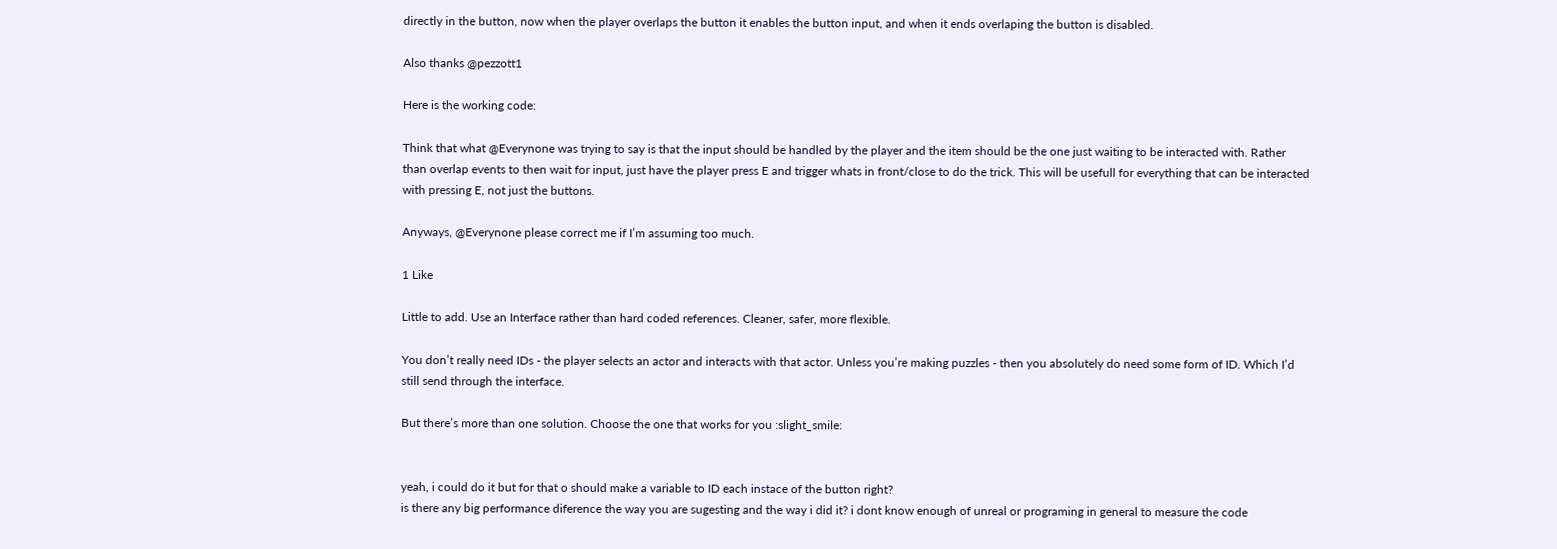directly in the button, now when the player overlaps the button it enables the button input, and when it ends overlaping the button is disabled.

Also thanks @pezzott1

Here is the working code:

Think that what @Everynone was trying to say is that the input should be handled by the player and the item should be the one just waiting to be interacted with. Rather than overlap events to then wait for input, just have the player press E and trigger whats in front/close to do the trick. This will be usefull for everything that can be interacted with pressing E, not just the buttons.

Anyways, @Everynone please correct me if I’m assuming too much.

1 Like

Little to add. Use an Interface rather than hard coded references. Cleaner, safer, more flexible.

You don’t really need IDs - the player selects an actor and interacts with that actor. Unless you’re making puzzles - then you absolutely do need some form of ID. Which I’d still send through the interface.

But there’s more than one solution. Choose the one that works for you :slight_smile:


yeah, i could do it but for that o should make a variable to ID each instace of the button right?
is there any big performance diference the way you are sugesting and the way i did it? i dont know enough of unreal or programing in general to measure the code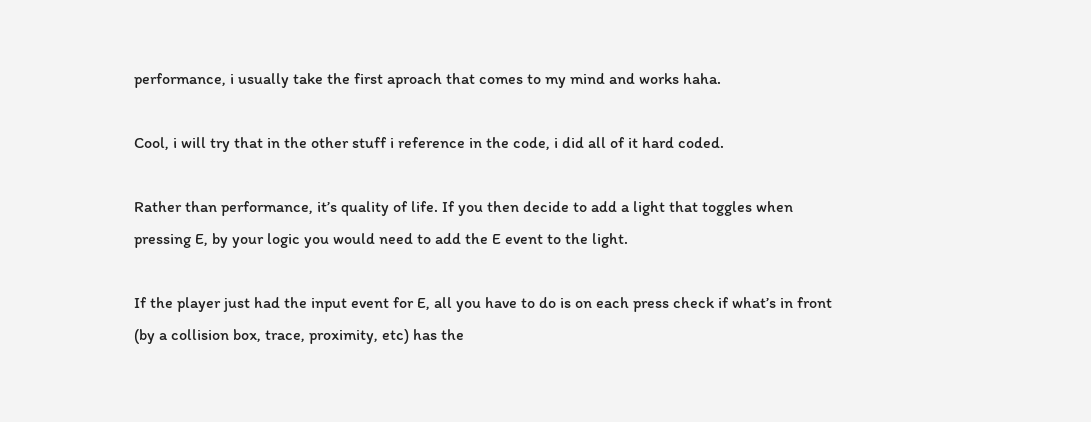performance, i usually take the first aproach that comes to my mind and works haha.

Cool, i will try that in the other stuff i reference in the code, i did all of it hard coded.

Rather than performance, it’s quality of life. If you then decide to add a light that toggles when pressing E, by your logic you would need to add the E event to the light.

If the player just had the input event for E, all you have to do is on each press check if what’s in front (by a collision box, trace, proximity, etc) has the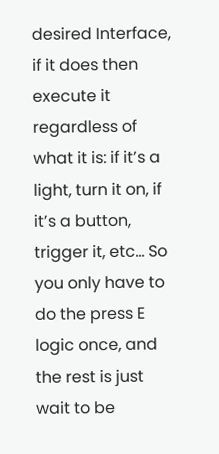desired Interface, if it does then execute it regardless of what it is: if it’s a light, turn it on, if it’s a button, trigger it, etc… So you only have to do the press E logic once, and the rest is just wait to be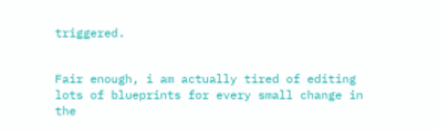triggered.


Fair enough, i am actually tired of editing lots of blueprints for every small change in the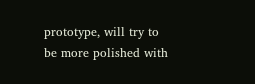prototype, will try to be more polished with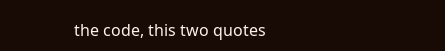the code, this two quotes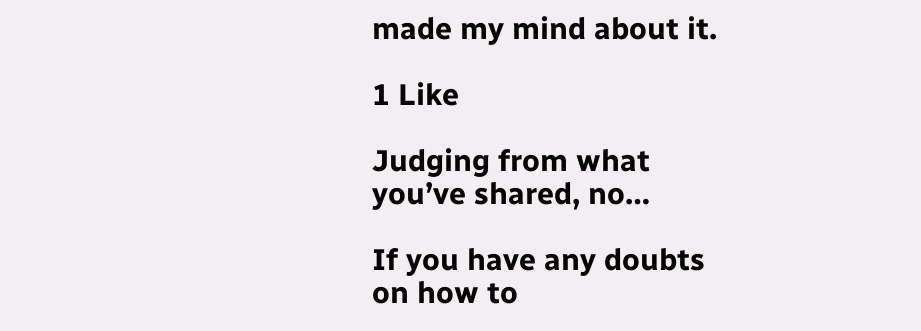made my mind about it.

1 Like

Judging from what you’ve shared, no…

If you have any doubts on how to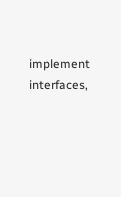implement interfaces,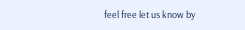feel free let us know by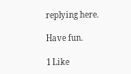replying here.

Have fun.

1 Like